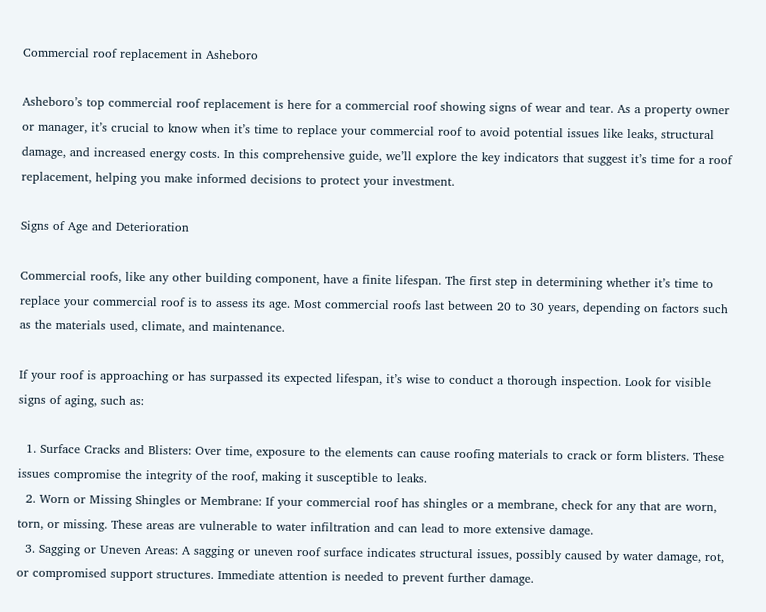Commercial roof replacement in Asheboro

Asheboro’s top commercial roof replacement is here for a commercial roof showing signs of wear and tear. As a property owner or manager, it’s crucial to know when it’s time to replace your commercial roof to avoid potential issues like leaks, structural damage, and increased energy costs. In this comprehensive guide, we’ll explore the key indicators that suggest it’s time for a roof replacement, helping you make informed decisions to protect your investment.

Signs of Age and Deterioration

Commercial roofs, like any other building component, have a finite lifespan. The first step in determining whether it’s time to replace your commercial roof is to assess its age. Most commercial roofs last between 20 to 30 years, depending on factors such as the materials used, climate, and maintenance.

If your roof is approaching or has surpassed its expected lifespan, it’s wise to conduct a thorough inspection. Look for visible signs of aging, such as:

  1. Surface Cracks and Blisters: Over time, exposure to the elements can cause roofing materials to crack or form blisters. These issues compromise the integrity of the roof, making it susceptible to leaks.
  2. Worn or Missing Shingles or Membrane: If your commercial roof has shingles or a membrane, check for any that are worn, torn, or missing. These areas are vulnerable to water infiltration and can lead to more extensive damage.
  3. Sagging or Uneven Areas: A sagging or uneven roof surface indicates structural issues, possibly caused by water damage, rot, or compromised support structures. Immediate attention is needed to prevent further damage.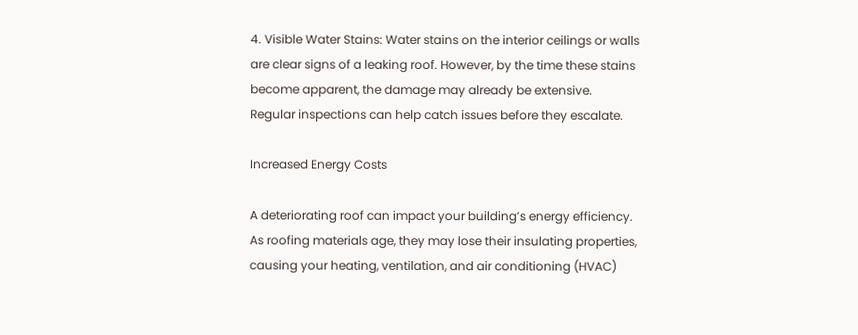4. Visible Water Stains: Water stains on the interior ceilings or walls are clear signs of a leaking roof. However, by the time these stains become apparent, the damage may already be extensive. Regular inspections can help catch issues before they escalate.

Increased Energy Costs

A deteriorating roof can impact your building’s energy efficiency. As roofing materials age, they may lose their insulating properties, causing your heating, ventilation, and air conditioning (HVAC)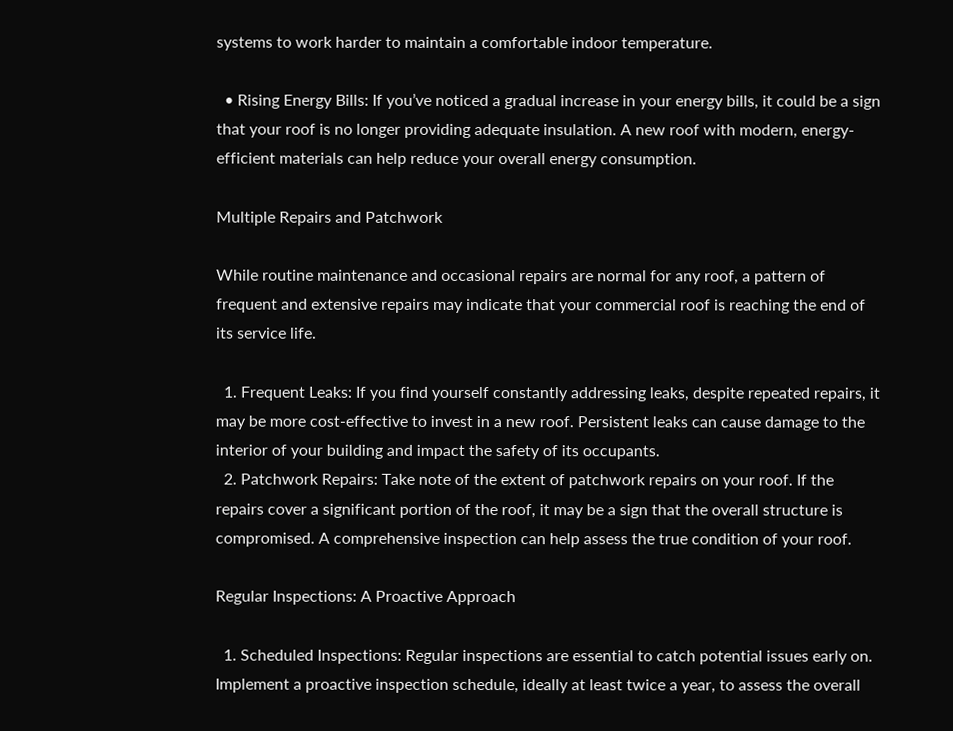systems to work harder to maintain a comfortable indoor temperature.

  • Rising Energy Bills: If you’ve noticed a gradual increase in your energy bills, it could be a sign that your roof is no longer providing adequate insulation. A new roof with modern, energy-efficient materials can help reduce your overall energy consumption.

Multiple Repairs and Patchwork

While routine maintenance and occasional repairs are normal for any roof, a pattern of frequent and extensive repairs may indicate that your commercial roof is reaching the end of its service life.

  1. Frequent Leaks: If you find yourself constantly addressing leaks, despite repeated repairs, it may be more cost-effective to invest in a new roof. Persistent leaks can cause damage to the interior of your building and impact the safety of its occupants.
  2. Patchwork Repairs: Take note of the extent of patchwork repairs on your roof. If the repairs cover a significant portion of the roof, it may be a sign that the overall structure is compromised. A comprehensive inspection can help assess the true condition of your roof.

Regular Inspections: A Proactive Approach

  1. Scheduled Inspections: Regular inspections are essential to catch potential issues early on. Implement a proactive inspection schedule, ideally at least twice a year, to assess the overall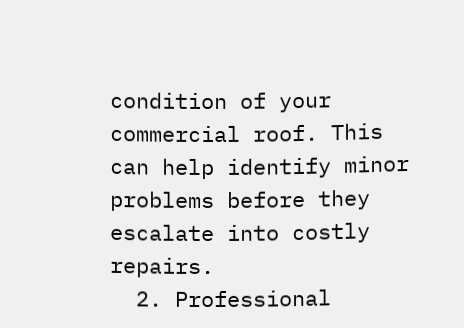condition of your commercial roof. This can help identify minor problems before they escalate into costly repairs.
  2. Professional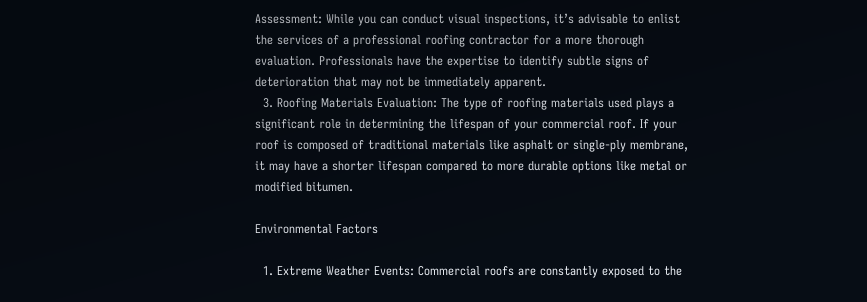Assessment: While you can conduct visual inspections, it’s advisable to enlist the services of a professional roofing contractor for a more thorough evaluation. Professionals have the expertise to identify subtle signs of deterioration that may not be immediately apparent.
  3. Roofing Materials Evaluation: The type of roofing materials used plays a significant role in determining the lifespan of your commercial roof. If your roof is composed of traditional materials like asphalt or single-ply membrane, it may have a shorter lifespan compared to more durable options like metal or modified bitumen.

Environmental Factors

  1. Extreme Weather Events: Commercial roofs are constantly exposed to the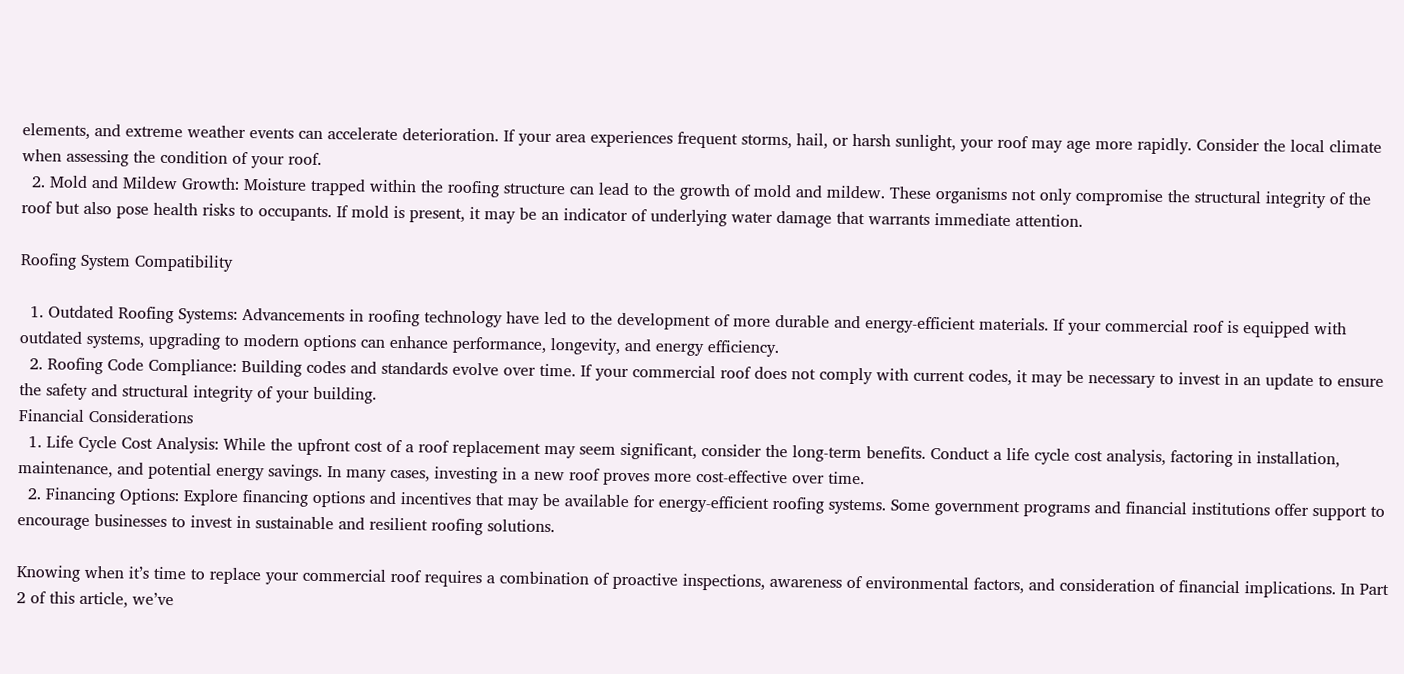elements, and extreme weather events can accelerate deterioration. If your area experiences frequent storms, hail, or harsh sunlight, your roof may age more rapidly. Consider the local climate when assessing the condition of your roof.
  2. Mold and Mildew Growth: Moisture trapped within the roofing structure can lead to the growth of mold and mildew. These organisms not only compromise the structural integrity of the roof but also pose health risks to occupants. If mold is present, it may be an indicator of underlying water damage that warrants immediate attention.

Roofing System Compatibility

  1. Outdated Roofing Systems: Advancements in roofing technology have led to the development of more durable and energy-efficient materials. If your commercial roof is equipped with outdated systems, upgrading to modern options can enhance performance, longevity, and energy efficiency.
  2. Roofing Code Compliance: Building codes and standards evolve over time. If your commercial roof does not comply with current codes, it may be necessary to invest in an update to ensure the safety and structural integrity of your building.
Financial Considerations
  1. Life Cycle Cost Analysis: While the upfront cost of a roof replacement may seem significant, consider the long-term benefits. Conduct a life cycle cost analysis, factoring in installation, maintenance, and potential energy savings. In many cases, investing in a new roof proves more cost-effective over time.
  2. Financing Options: Explore financing options and incentives that may be available for energy-efficient roofing systems. Some government programs and financial institutions offer support to encourage businesses to invest in sustainable and resilient roofing solutions.

Knowing when it’s time to replace your commercial roof requires a combination of proactive inspections, awareness of environmental factors, and consideration of financial implications. In Part 2 of this article, we’ve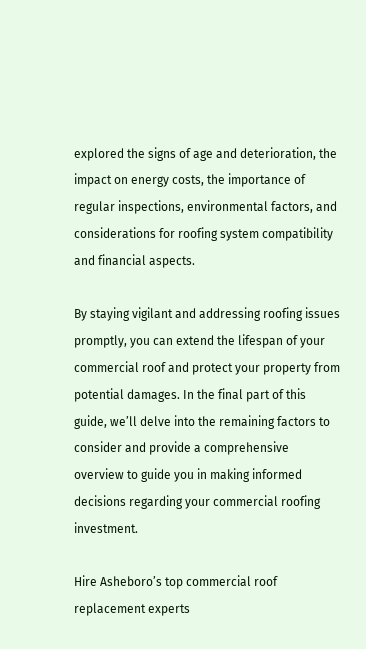explored the signs of age and deterioration, the impact on energy costs, the importance of regular inspections, environmental factors, and considerations for roofing system compatibility and financial aspects.

By staying vigilant and addressing roofing issues promptly, you can extend the lifespan of your commercial roof and protect your property from potential damages. In the final part of this guide, we’ll delve into the remaining factors to consider and provide a comprehensive overview to guide you in making informed decisions regarding your commercial roofing investment.

Hire Asheboro’s top commercial roof replacement experts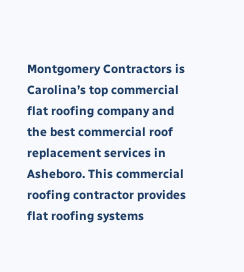Montgomery Contractors is Carolina’s top commercial flat roofing company and the best commercial roof replacement services in Asheboro. This commercial roofing contractor provides flat roofing systems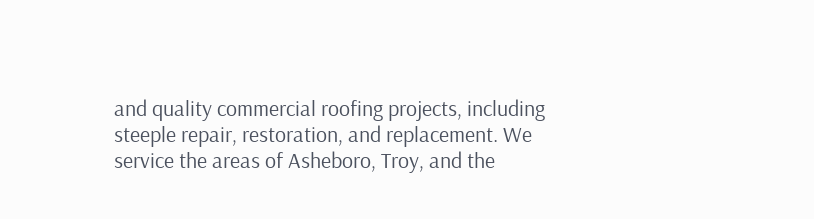and quality commercial roofing projects, including steeple repair, restoration, and replacement. We service the areas of Asheboro, Troy, and the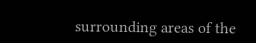surrounding areas of the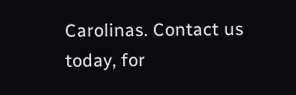Carolinas. Contact us today, for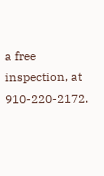a free inspection, at 910-220-2172.